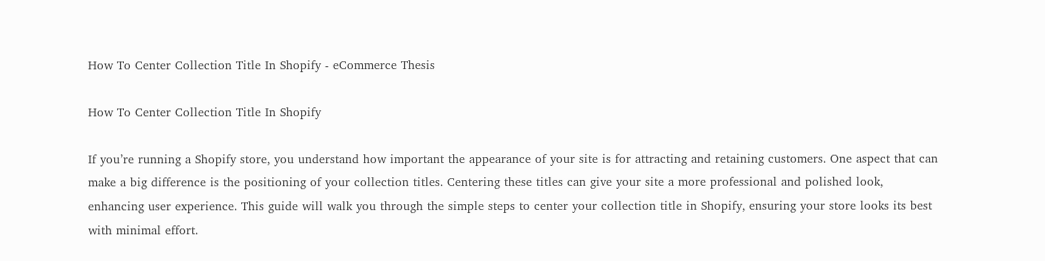How To Center Collection Title In Shopify - eCommerce Thesis

How To Center Collection Title In Shopify

If you’re running a Shopify store, you understand how important the appearance of your site is for attracting and retaining customers. One aspect that can make a big difference is the positioning of your collection titles. Centering these titles can give your site a more professional and polished look, enhancing user experience. This guide will walk you through the simple steps to center your collection title in Shopify, ensuring your store looks its best with minimal effort.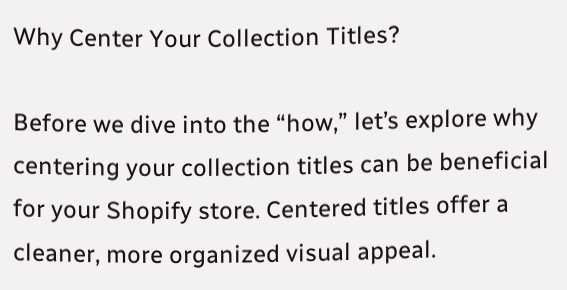Why Center Your Collection Titles?

Before we dive into the “how,” let’s explore why centering your collection titles can be beneficial for your Shopify store. Centered titles offer a cleaner, more organized visual appeal.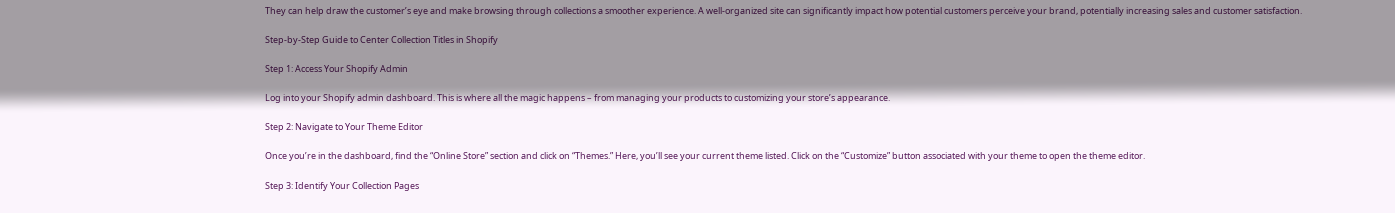They can help draw the customer’s eye and make browsing through collections a smoother experience. A well-organized site can significantly impact how potential customers perceive your brand, potentially increasing sales and customer satisfaction.

Step-by-Step Guide to Center Collection Titles in Shopify

Step 1: Access Your Shopify Admin

Log into your Shopify admin dashboard. This is where all the magic happens – from managing your products to customizing your store’s appearance.

Step 2: Navigate to Your Theme Editor

Once you’re in the dashboard, find the “Online Store” section and click on “Themes.” Here, you’ll see your current theme listed. Click on the “Customize” button associated with your theme to open the theme editor.

Step 3: Identify Your Collection Pages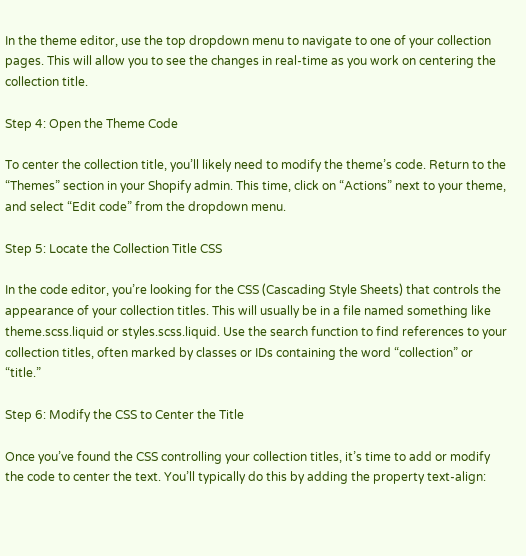In the theme editor, use the top dropdown menu to navigate to one of your collection pages. This will allow you to see the changes in real-time as you work on centering the collection title.

Step 4: Open the Theme Code

To center the collection title, you’ll likely need to modify the theme’s code. Return to the “Themes” section in your Shopify admin. This time, click on “Actions” next to your theme, and select “Edit code” from the dropdown menu.

Step 5: Locate the Collection Title CSS

In the code editor, you’re looking for the CSS (Cascading Style Sheets) that controls the appearance of your collection titles. This will usually be in a file named something like theme.scss.liquid or styles.scss.liquid. Use the search function to find references to your collection titles, often marked by classes or IDs containing the word “collection” or “title.”

Step 6: Modify the CSS to Center the Title

Once you’ve found the CSS controlling your collection titles, it’s time to add or modify the code to center the text. You’ll typically do this by adding the property text-align: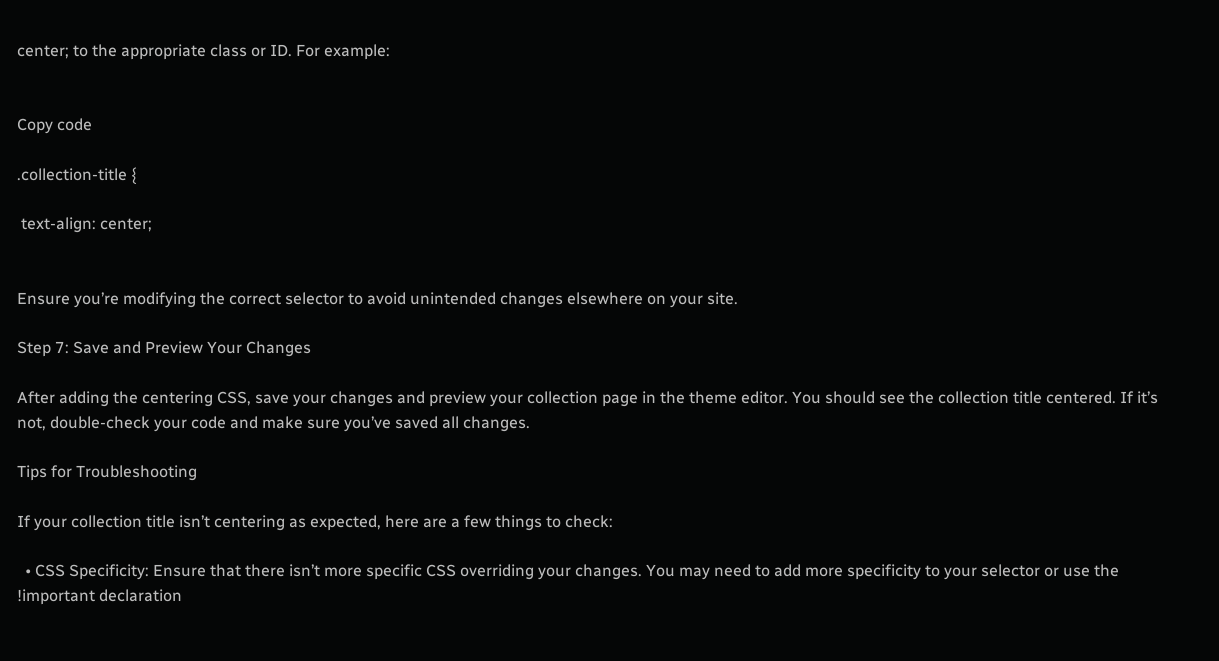center; to the appropriate class or ID. For example:


Copy code

.collection-title {

 text-align: center;


Ensure you’re modifying the correct selector to avoid unintended changes elsewhere on your site.

Step 7: Save and Preview Your Changes

After adding the centering CSS, save your changes and preview your collection page in the theme editor. You should see the collection title centered. If it’s not, double-check your code and make sure you’ve saved all changes.

Tips for Troubleshooting

If your collection title isn’t centering as expected, here are a few things to check:

  • CSS Specificity: Ensure that there isn’t more specific CSS overriding your changes. You may need to add more specificity to your selector or use the !important declaration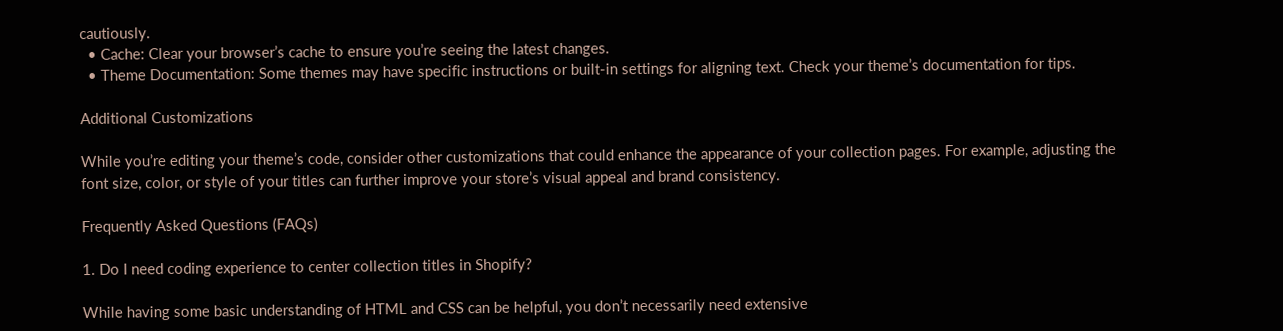cautiously.
  • Cache: Clear your browser’s cache to ensure you’re seeing the latest changes.
  • Theme Documentation: Some themes may have specific instructions or built-in settings for aligning text. Check your theme’s documentation for tips.

Additional Customizations

While you’re editing your theme’s code, consider other customizations that could enhance the appearance of your collection pages. For example, adjusting the font size, color, or style of your titles can further improve your store’s visual appeal and brand consistency.

Frequently Asked Questions (FAQs)

1. Do I need coding experience to center collection titles in Shopify?

While having some basic understanding of HTML and CSS can be helpful, you don’t necessarily need extensive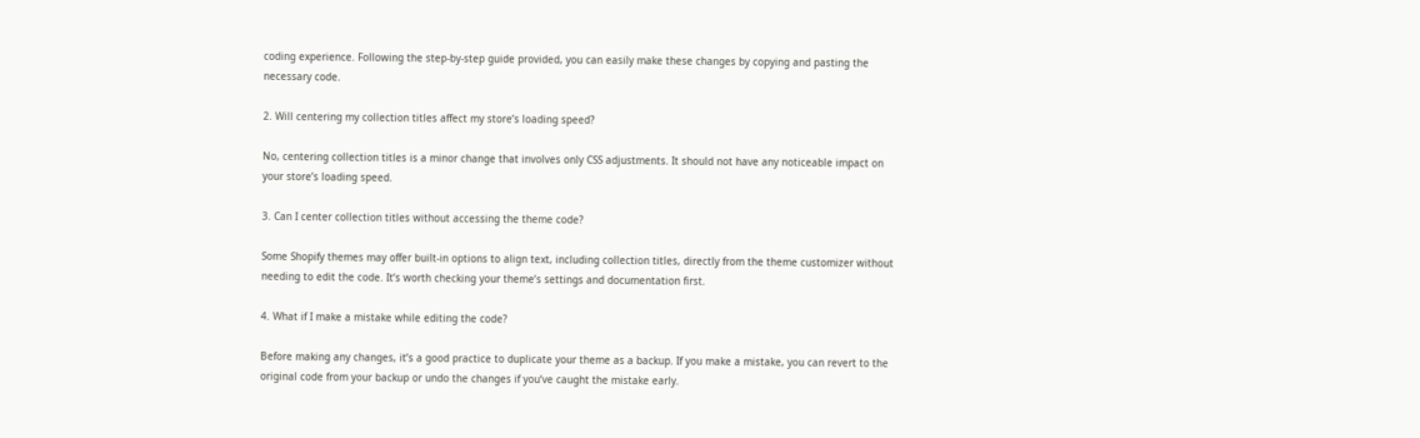coding experience. Following the step-by-step guide provided, you can easily make these changes by copying and pasting the necessary code.

2. Will centering my collection titles affect my store’s loading speed?

No, centering collection titles is a minor change that involves only CSS adjustments. It should not have any noticeable impact on your store’s loading speed.

3. Can I center collection titles without accessing the theme code?

Some Shopify themes may offer built-in options to align text, including collection titles, directly from the theme customizer without needing to edit the code. It’s worth checking your theme’s settings and documentation first.

4. What if I make a mistake while editing the code?

Before making any changes, it’s a good practice to duplicate your theme as a backup. If you make a mistake, you can revert to the original code from your backup or undo the changes if you’ve caught the mistake early.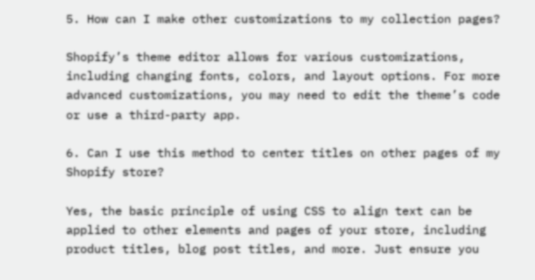5. How can I make other customizations to my collection pages?

Shopify’s theme editor allows for various customizations, including changing fonts, colors, and layout options. For more advanced customizations, you may need to edit the theme’s code or use a third-party app.

6. Can I use this method to center titles on other pages of my Shopify store?

Yes, the basic principle of using CSS to align text can be applied to other elements and pages of your store, including product titles, blog post titles, and more. Just ensure you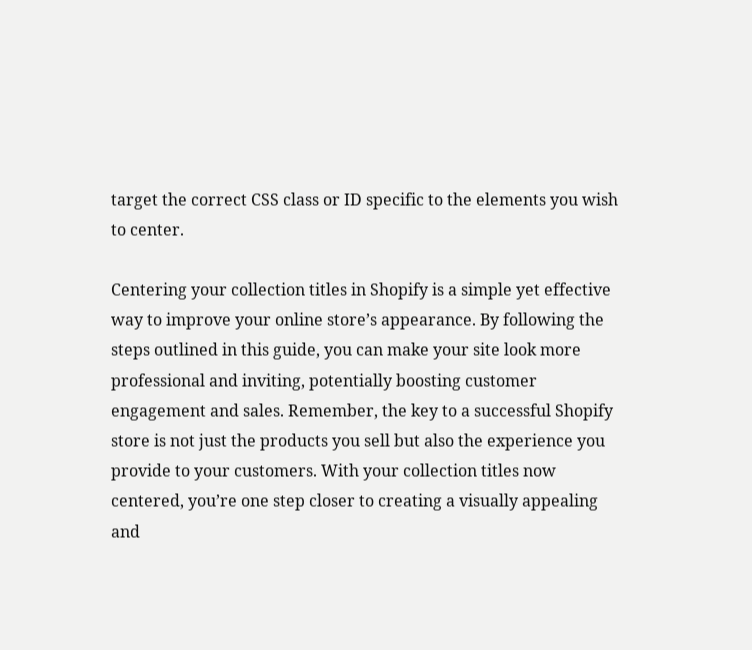target the correct CSS class or ID specific to the elements you wish to center.

Centering your collection titles in Shopify is a simple yet effective way to improve your online store’s appearance. By following the steps outlined in this guide, you can make your site look more professional and inviting, potentially boosting customer engagement and sales. Remember, the key to a successful Shopify store is not just the products you sell but also the experience you provide to your customers. With your collection titles now centered, you’re one step closer to creating a visually appealing and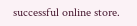successful online store.